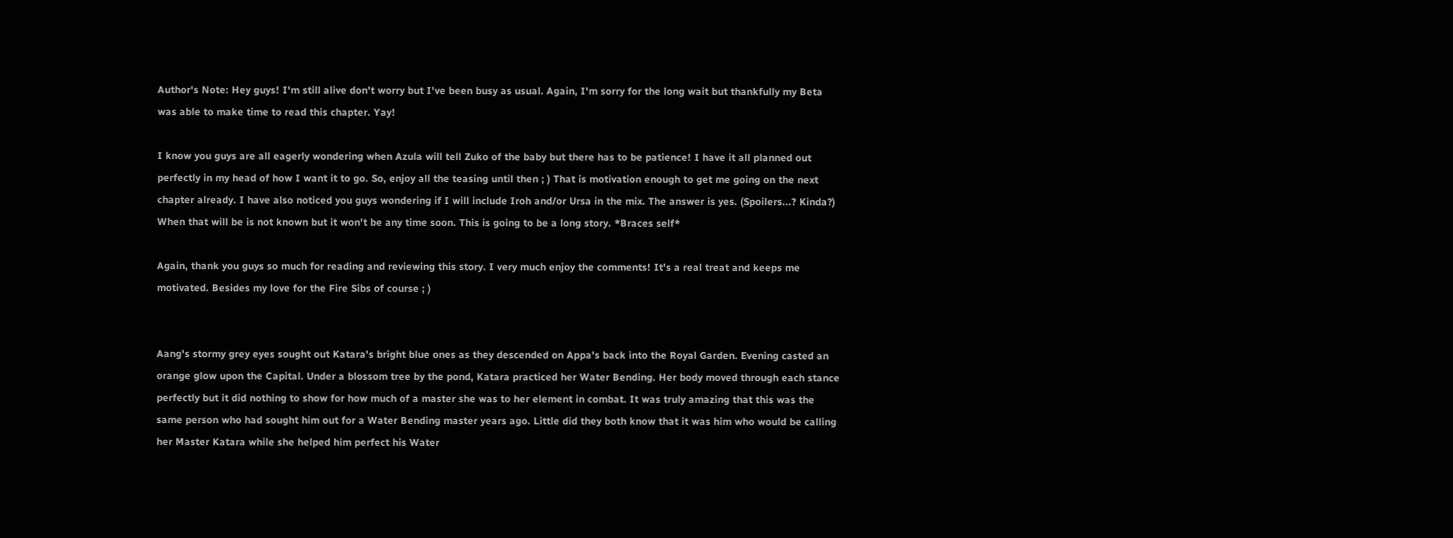Author's Note: Hey guys! I'm still alive don't worry but I've been busy as usual. Again, I'm sorry for the long wait but thankfully my Beta was able to make time to read this chapter. Yay!

I know you guys are all eagerly wondering when Azula will tell Zuko of the baby but there has to be patience! I have it all planned out perfectly in my head of how I want it to go. So, enjoy all the teasing until then ; ) That is motivation enough to get me going on the next chapter already. I have also noticed you guys wondering if I will include Iroh and/or Ursa in the mix. The answer is yes. (Spoilers...? Kinda?) When that will be is not known but it won't be any time soon. This is going to be a long story. *Braces self*

Again, thank you guys so much for reading and reviewing this story. I very much enjoy the comments! It's a real treat and keeps me motivated. Besides my love for the Fire Sibs of course ; )


Aang's stormy grey eyes sought out Katara's bright blue ones as they descended on Appa's back into the Royal Garden. Evening casted an orange glow upon the Capital. Under a blossom tree by the pond, Katara practiced her Water Bending. Her body moved through each stance perfectly but it did nothing to show for how much of a master she was to her element in combat. It was truly amazing that this was the same person who had sought him out for a Water Bending master years ago. Little did they both know that it was him who would be calling her Master Katara while she helped him perfect his Water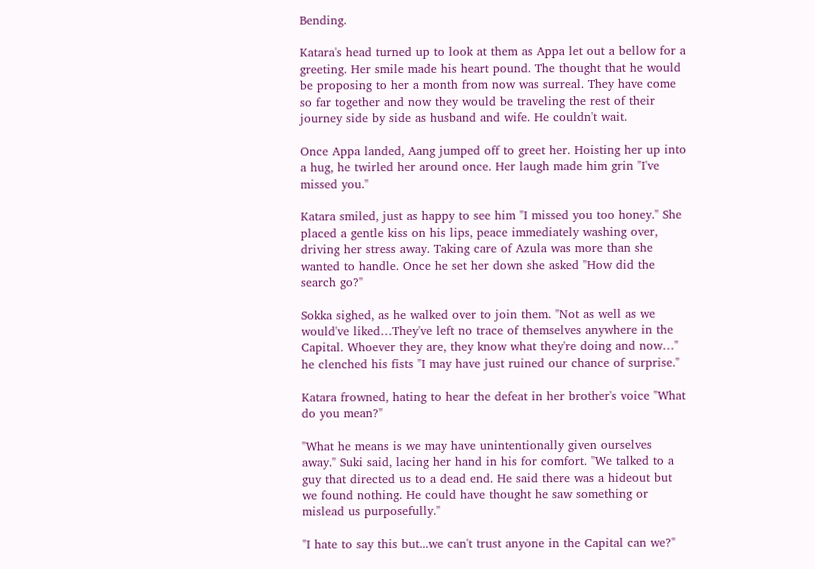Bending.

Katara's head turned up to look at them as Appa let out a bellow for a greeting. Her smile made his heart pound. The thought that he would be proposing to her a month from now was surreal. They have come so far together and now they would be traveling the rest of their journey side by side as husband and wife. He couldn't wait.

Once Appa landed, Aang jumped off to greet her. Hoisting her up into a hug, he twirled her around once. Her laugh made him grin "I've missed you."

Katara smiled, just as happy to see him "I missed you too honey." She placed a gentle kiss on his lips, peace immediately washing over, driving her stress away. Taking care of Azula was more than she wanted to handle. Once he set her down she asked "How did the search go?"

Sokka sighed, as he walked over to join them. "Not as well as we would've liked…They've left no trace of themselves anywhere in the Capital. Whoever they are, they know what they're doing and now…" he clenched his fists "I may have just ruined our chance of surprise."

Katara frowned, hating to hear the defeat in her brother's voice "What do you mean?"

"What he means is we may have unintentionally given ourselves away." Suki said, lacing her hand in his for comfort. "We talked to a guy that directed us to a dead end. He said there was a hideout but we found nothing. He could have thought he saw something or mislead us purposefully."

"I hate to say this but...we can't trust anyone in the Capital can we?"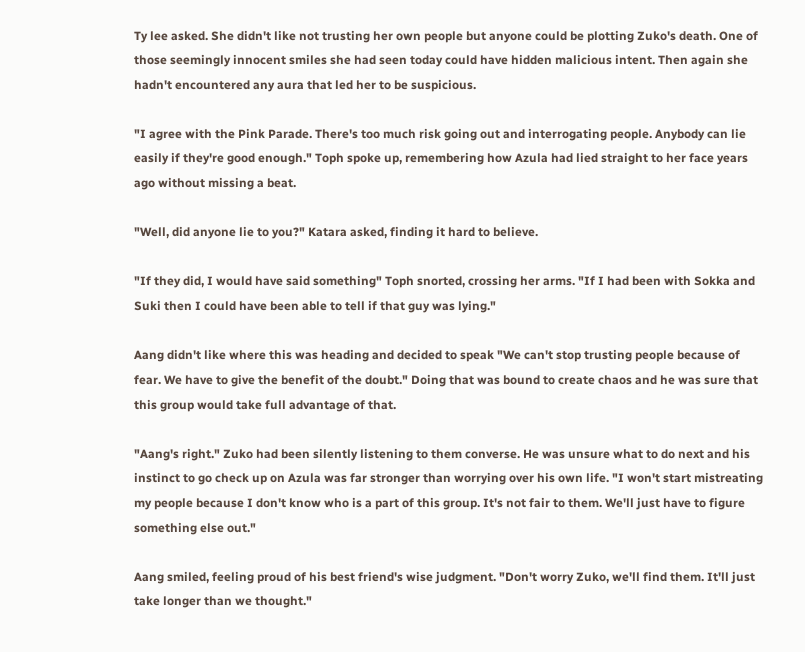Ty lee asked. She didn't like not trusting her own people but anyone could be plotting Zuko's death. One of those seemingly innocent smiles she had seen today could have hidden malicious intent. Then again she hadn't encountered any aura that led her to be suspicious.

"I agree with the Pink Parade. There's too much risk going out and interrogating people. Anybody can lie easily if they're good enough." Toph spoke up, remembering how Azula had lied straight to her face years ago without missing a beat.

"Well, did anyone lie to you?" Katara asked, finding it hard to believe.

"If they did, I would have said something" Toph snorted, crossing her arms. "If I had been with Sokka and Suki then I could have been able to tell if that guy was lying."

Aang didn't like where this was heading and decided to speak "We can't stop trusting people because of fear. We have to give the benefit of the doubt." Doing that was bound to create chaos and he was sure that this group would take full advantage of that.

"Aang's right." Zuko had been silently listening to them converse. He was unsure what to do next and his instinct to go check up on Azula was far stronger than worrying over his own life. "I won't start mistreating my people because I don't know who is a part of this group. It's not fair to them. We'll just have to figure something else out."

Aang smiled, feeling proud of his best friend's wise judgment. "Don't worry Zuko, we'll find them. It'll just take longer than we thought."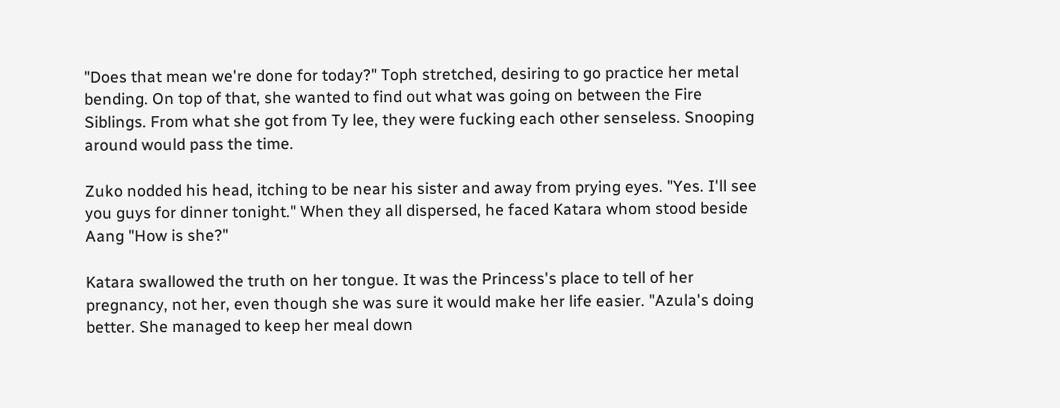"Does that mean we're done for today?" Toph stretched, desiring to go practice her metal bending. On top of that, she wanted to find out what was going on between the Fire Siblings. From what she got from Ty lee, they were fucking each other senseless. Snooping around would pass the time.

Zuko nodded his head, itching to be near his sister and away from prying eyes. "Yes. I'll see you guys for dinner tonight." When they all dispersed, he faced Katara whom stood beside Aang "How is she?"

Katara swallowed the truth on her tongue. It was the Princess's place to tell of her pregnancy, not her, even though she was sure it would make her life easier. "Azula's doing better. She managed to keep her meal down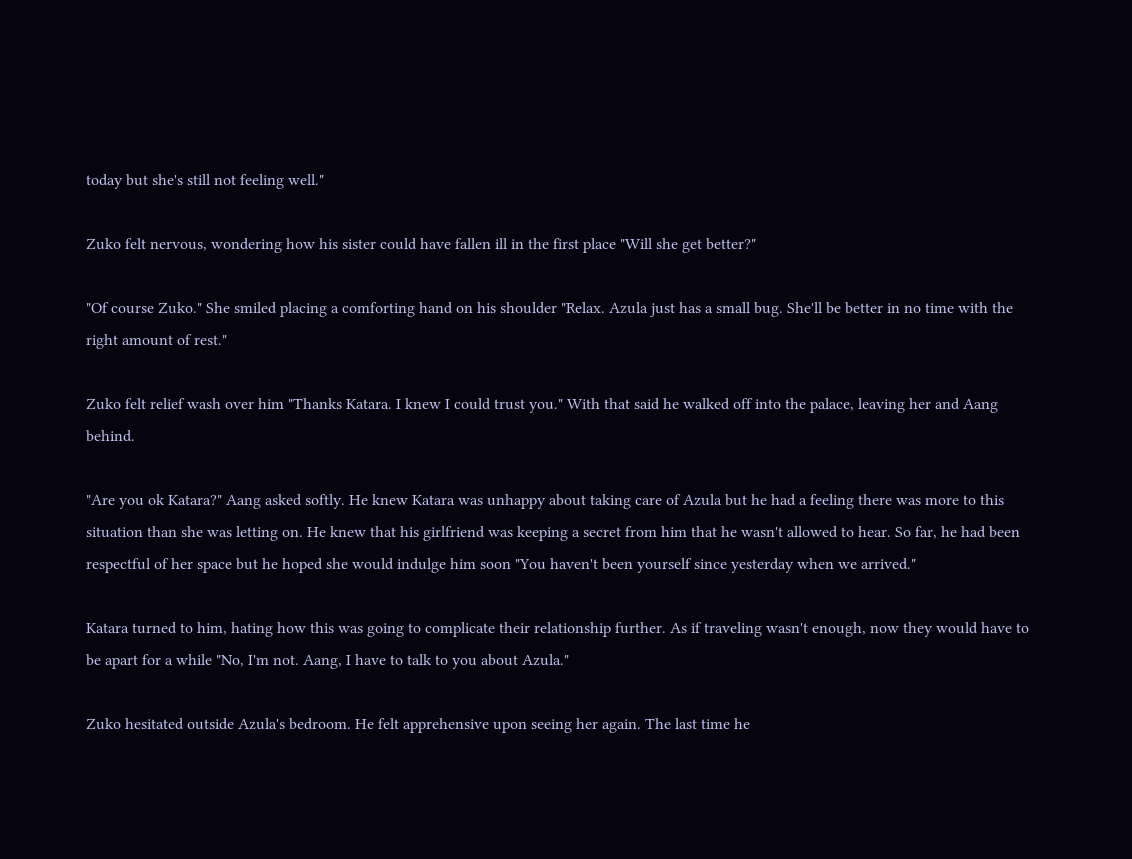today but she's still not feeling well."

Zuko felt nervous, wondering how his sister could have fallen ill in the first place "Will she get better?"

"Of course Zuko." She smiled placing a comforting hand on his shoulder "Relax. Azula just has a small bug. She'll be better in no time with the right amount of rest."

Zuko felt relief wash over him "Thanks Katara. I knew I could trust you." With that said he walked off into the palace, leaving her and Aang behind.

"Are you ok Katara?" Aang asked softly. He knew Katara was unhappy about taking care of Azula but he had a feeling there was more to this situation than she was letting on. He knew that his girlfriend was keeping a secret from him that he wasn't allowed to hear. So far, he had been respectful of her space but he hoped she would indulge him soon "You haven't been yourself since yesterday when we arrived."

Katara turned to him, hating how this was going to complicate their relationship further. As if traveling wasn't enough, now they would have to be apart for a while "No, I'm not. Aang, I have to talk to you about Azula."

Zuko hesitated outside Azula's bedroom. He felt apprehensive upon seeing her again. The last time he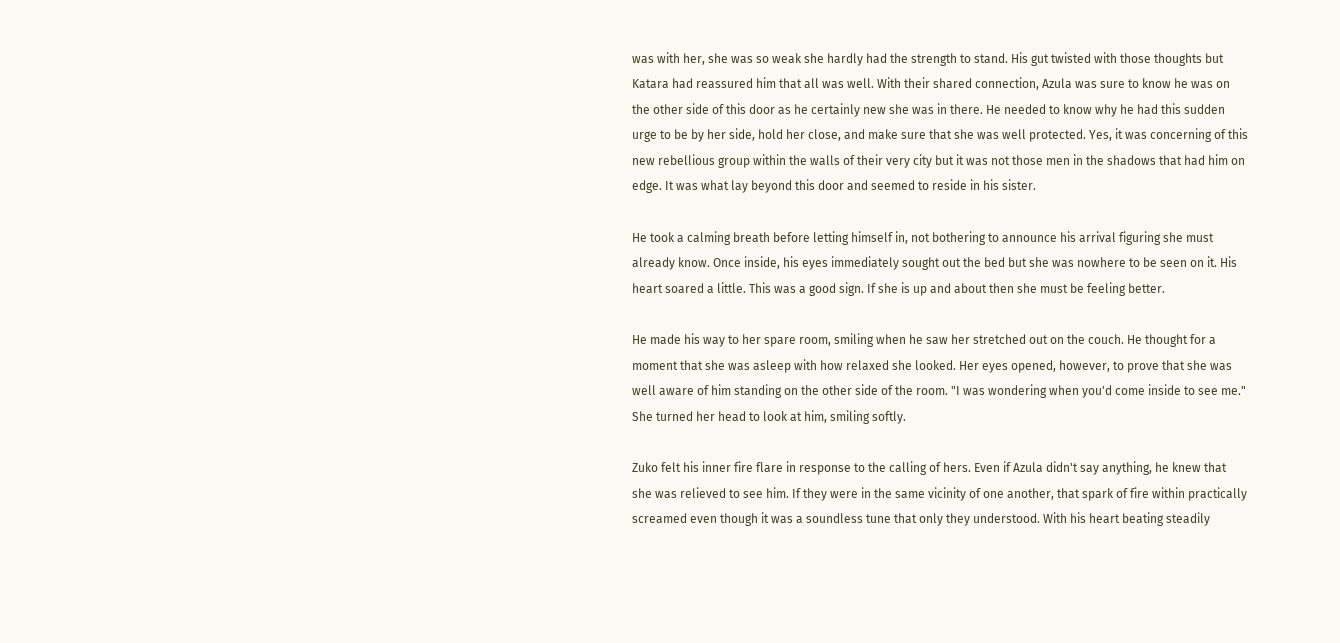was with her, she was so weak she hardly had the strength to stand. His gut twisted with those thoughts but Katara had reassured him that all was well. With their shared connection, Azula was sure to know he was on the other side of this door as he certainly new she was in there. He needed to know why he had this sudden urge to be by her side, hold her close, and make sure that she was well protected. Yes, it was concerning of this new rebellious group within the walls of their very city but it was not those men in the shadows that had him on edge. It was what lay beyond this door and seemed to reside in his sister.

He took a calming breath before letting himself in, not bothering to announce his arrival figuring she must already know. Once inside, his eyes immediately sought out the bed but she was nowhere to be seen on it. His heart soared a little. This was a good sign. If she is up and about then she must be feeling better.

He made his way to her spare room, smiling when he saw her stretched out on the couch. He thought for a moment that she was asleep with how relaxed she looked. Her eyes opened, however, to prove that she was well aware of him standing on the other side of the room. "I was wondering when you'd come inside to see me." She turned her head to look at him, smiling softly.

Zuko felt his inner fire flare in response to the calling of hers. Even if Azula didn't say anything, he knew that she was relieved to see him. If they were in the same vicinity of one another, that spark of fire within practically screamed even though it was a soundless tune that only they understood. With his heart beating steadily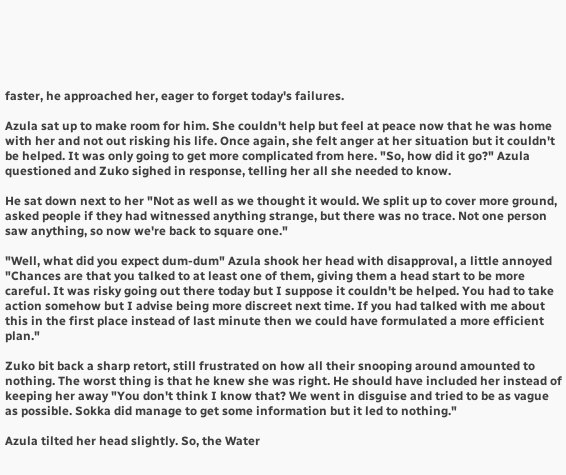faster, he approached her, eager to forget today's failures.

Azula sat up to make room for him. She couldn't help but feel at peace now that he was home with her and not out risking his life. Once again, she felt anger at her situation but it couldn't be helped. It was only going to get more complicated from here. "So, how did it go?" Azula questioned and Zuko sighed in response, telling her all she needed to know.

He sat down next to her "Not as well as we thought it would. We split up to cover more ground, asked people if they had witnessed anything strange, but there was no trace. Not one person saw anything, so now we're back to square one."

"Well, what did you expect dum-dum" Azula shook her head with disapproval, a little annoyed "Chances are that you talked to at least one of them, giving them a head start to be more careful. It was risky going out there today but I suppose it couldn't be helped. You had to take action somehow but I advise being more discreet next time. If you had talked with me about this in the first place instead of last minute then we could have formulated a more efficient plan."

Zuko bit back a sharp retort, still frustrated on how all their snooping around amounted to nothing. The worst thing is that he knew she was right. He should have included her instead of keeping her away "You don't think I know that? We went in disguise and tried to be as vague as possible. Sokka did manage to get some information but it led to nothing."

Azula tilted her head slightly. So, the Water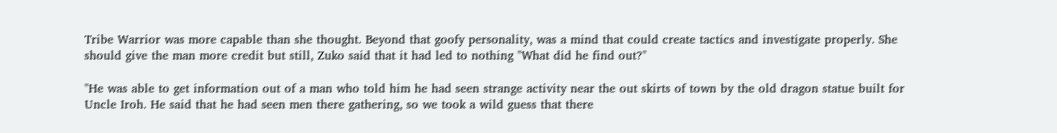Tribe Warrior was more capable than she thought. Beyond that goofy personality, was a mind that could create tactics and investigate properly. She should give the man more credit but still, Zuko said that it had led to nothing "What did he find out?"

"He was able to get information out of a man who told him he had seen strange activity near the out skirts of town by the old dragon statue built for Uncle Iroh. He said that he had seen men there gathering, so we took a wild guess that there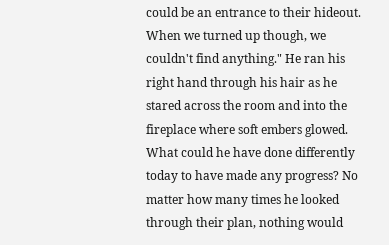could be an entrance to their hideout. When we turned up though, we couldn't find anything." He ran his right hand through his hair as he stared across the room and into the fireplace where soft embers glowed. What could he have done differently today to have made any progress? No matter how many times he looked through their plan, nothing would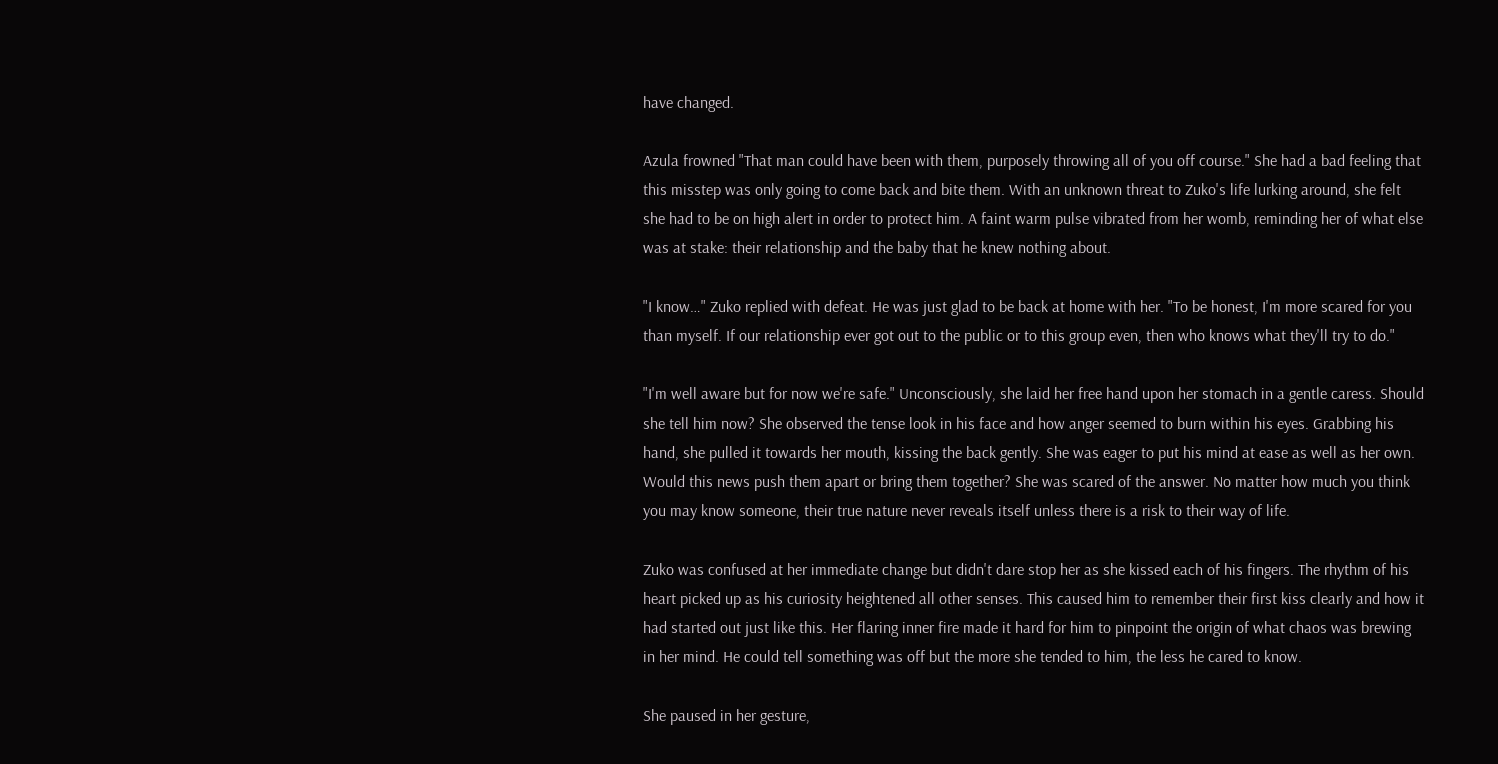have changed.

Azula frowned "That man could have been with them, purposely throwing all of you off course." She had a bad feeling that this misstep was only going to come back and bite them. With an unknown threat to Zuko's life lurking around, she felt she had to be on high alert in order to protect him. A faint warm pulse vibrated from her womb, reminding her of what else was at stake: their relationship and the baby that he knew nothing about.

"I know…" Zuko replied with defeat. He was just glad to be back at home with her. "To be honest, I'm more scared for you than myself. If our relationship ever got out to the public or to this group even, then who knows what they'll try to do."

"I'm well aware but for now we're safe." Unconsciously, she laid her free hand upon her stomach in a gentle caress. Should she tell him now? She observed the tense look in his face and how anger seemed to burn within his eyes. Grabbing his hand, she pulled it towards her mouth, kissing the back gently. She was eager to put his mind at ease as well as her own. Would this news push them apart or bring them together? She was scared of the answer. No matter how much you think you may know someone, their true nature never reveals itself unless there is a risk to their way of life.

Zuko was confused at her immediate change but didn't dare stop her as she kissed each of his fingers. The rhythm of his heart picked up as his curiosity heightened all other senses. This caused him to remember their first kiss clearly and how it had started out just like this. Her flaring inner fire made it hard for him to pinpoint the origin of what chaos was brewing in her mind. He could tell something was off but the more she tended to him, the less he cared to know.

She paused in her gesture,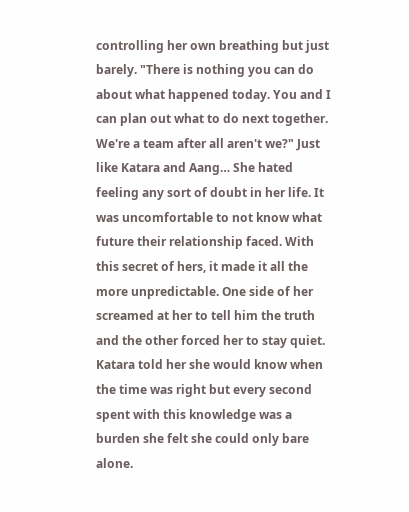controlling her own breathing but just barely. "There is nothing you can do about what happened today. You and I can plan out what to do next together. We're a team after all aren't we?" Just like Katara and Aang… She hated feeling any sort of doubt in her life. It was uncomfortable to not know what future their relationship faced. With this secret of hers, it made it all the more unpredictable. One side of her screamed at her to tell him the truth and the other forced her to stay quiet. Katara told her she would know when the time was right but every second spent with this knowledge was a burden she felt she could only bare alone.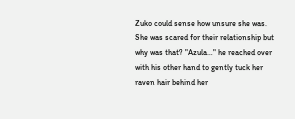Zuko could sense how unsure she was. She was scared for their relationship but why was that? "Azula…" he reached over with his other hand to gently tuck her raven hair behind her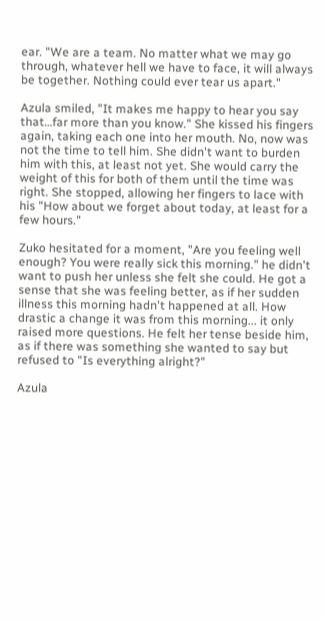ear. "We are a team. No matter what we may go through, whatever hell we have to face, it will always be together. Nothing could ever tear us apart."

Azula smiled, "It makes me happy to hear you say that…far more than you know." She kissed his fingers again, taking each one into her mouth. No, now was not the time to tell him. She didn't want to burden him with this, at least not yet. She would carry the weight of this for both of them until the time was right. She stopped, allowing her fingers to lace with his "How about we forget about today, at least for a few hours."

Zuko hesitated for a moment, "Are you feeling well enough? You were really sick this morning." he didn't want to push her unless she felt she could. He got a sense that she was feeling better, as if her sudden illness this morning hadn't happened at all. How drastic a change it was from this morning... it only raised more questions. He felt her tense beside him, as if there was something she wanted to say but refused to "Is everything alright?"

Azula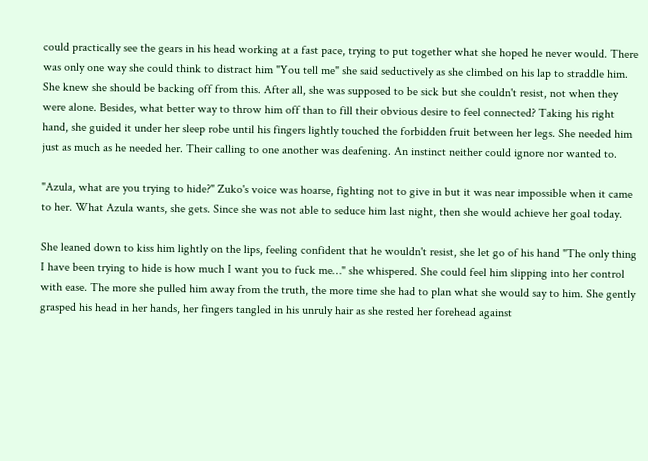could practically see the gears in his head working at a fast pace, trying to put together what she hoped he never would. There was only one way she could think to distract him "You tell me" she said seductively as she climbed on his lap to straddle him. She knew she should be backing off from this. After all, she was supposed to be sick but she couldn't resist, not when they were alone. Besides, what better way to throw him off than to fill their obvious desire to feel connected? Taking his right hand, she guided it under her sleep robe until his fingers lightly touched the forbidden fruit between her legs. She needed him just as much as he needed her. Their calling to one another was deafening. An instinct neither could ignore nor wanted to.

"Azula, what are you trying to hide?" Zuko's voice was hoarse, fighting not to give in but it was near impossible when it came to her. What Azula wants, she gets. Since she was not able to seduce him last night, then she would achieve her goal today.

She leaned down to kiss him lightly on the lips, feeling confident that he wouldn't resist, she let go of his hand "The only thing I have been trying to hide is how much I want you to fuck me…" she whispered. She could feel him slipping into her control with ease. The more she pulled him away from the truth, the more time she had to plan what she would say to him. She gently grasped his head in her hands, her fingers tangled in his unruly hair as she rested her forehead against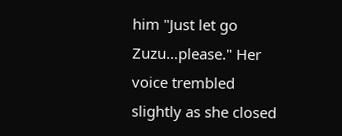him "Just let go Zuzu…please." Her voice trembled slightly as she closed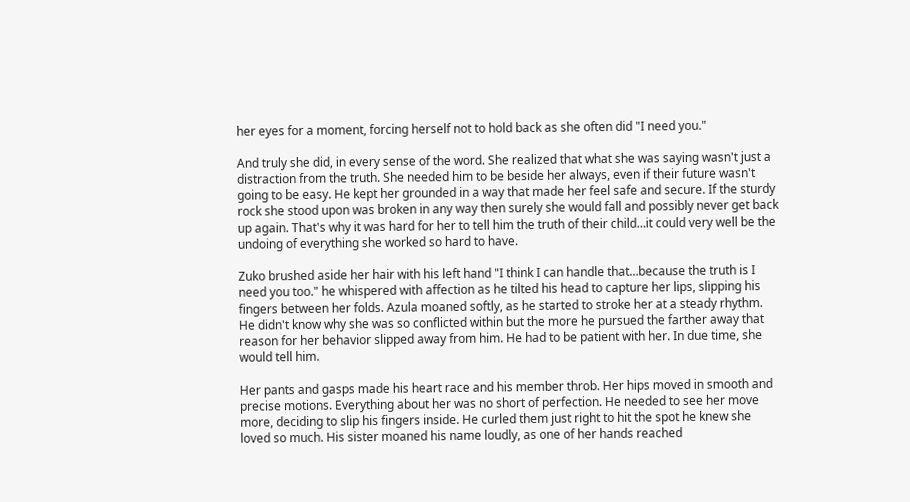her eyes for a moment, forcing herself not to hold back as she often did "I need you."

And truly she did, in every sense of the word. She realized that what she was saying wasn't just a distraction from the truth. She needed him to be beside her always, even if their future wasn't going to be easy. He kept her grounded in a way that made her feel safe and secure. If the sturdy rock she stood upon was broken in any way then surely she would fall and possibly never get back up again. That's why it was hard for her to tell him the truth of their child…it could very well be the undoing of everything she worked so hard to have.

Zuko brushed aside her hair with his left hand "I think I can handle that…because the truth is I need you too." he whispered with affection as he tilted his head to capture her lips, slipping his fingers between her folds. Azula moaned softly, as he started to stroke her at a steady rhythm. He didn't know why she was so conflicted within but the more he pursued the farther away that reason for her behavior slipped away from him. He had to be patient with her. In due time, she would tell him.

Her pants and gasps made his heart race and his member throb. Her hips moved in smooth and precise motions. Everything about her was no short of perfection. He needed to see her move more, deciding to slip his fingers inside. He curled them just right to hit the spot he knew she loved so much. His sister moaned his name loudly, as one of her hands reached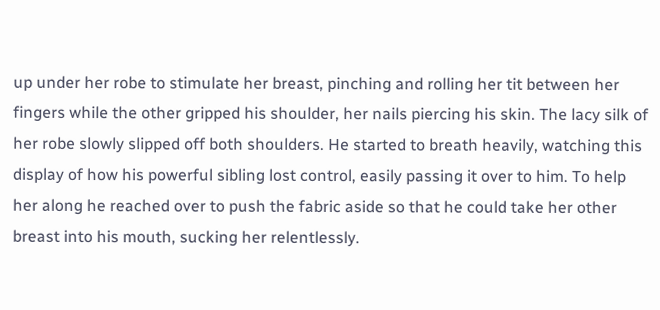up under her robe to stimulate her breast, pinching and rolling her tit between her fingers while the other gripped his shoulder, her nails piercing his skin. The lacy silk of her robe slowly slipped off both shoulders. He started to breath heavily, watching this display of how his powerful sibling lost control, easily passing it over to him. To help her along he reached over to push the fabric aside so that he could take her other breast into his mouth, sucking her relentlessly.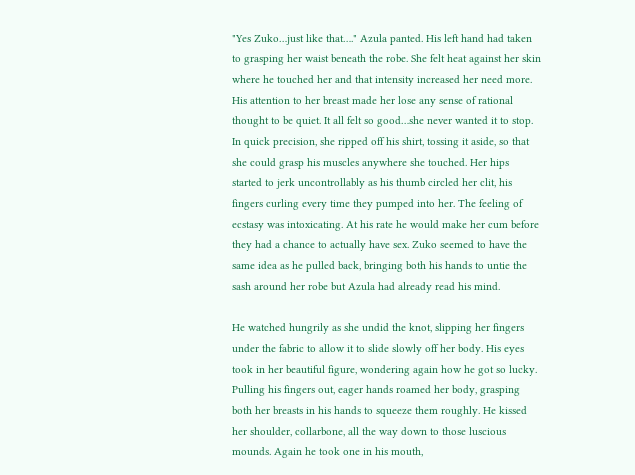"Yes Zuko…just like that…." Azula panted. His left hand had taken to grasping her waist beneath the robe. She felt heat against her skin where he touched her and that intensity increased her need more. His attention to her breast made her lose any sense of rational thought to be quiet. It all felt so good…she never wanted it to stop. In quick precision, she ripped off his shirt, tossing it aside, so that she could grasp his muscles anywhere she touched. Her hips started to jerk uncontrollably as his thumb circled her clit, his fingers curling every time they pumped into her. The feeling of ecstasy was intoxicating. At his rate he would make her cum before they had a chance to actually have sex. Zuko seemed to have the same idea as he pulled back, bringing both his hands to untie the sash around her robe but Azula had already read his mind.

He watched hungrily as she undid the knot, slipping her fingers under the fabric to allow it to slide slowly off her body. His eyes took in her beautiful figure, wondering again how he got so lucky. Pulling his fingers out, eager hands roamed her body, grasping both her breasts in his hands to squeeze them roughly. He kissed her shoulder, collarbone, all the way down to those luscious mounds. Again he took one in his mouth,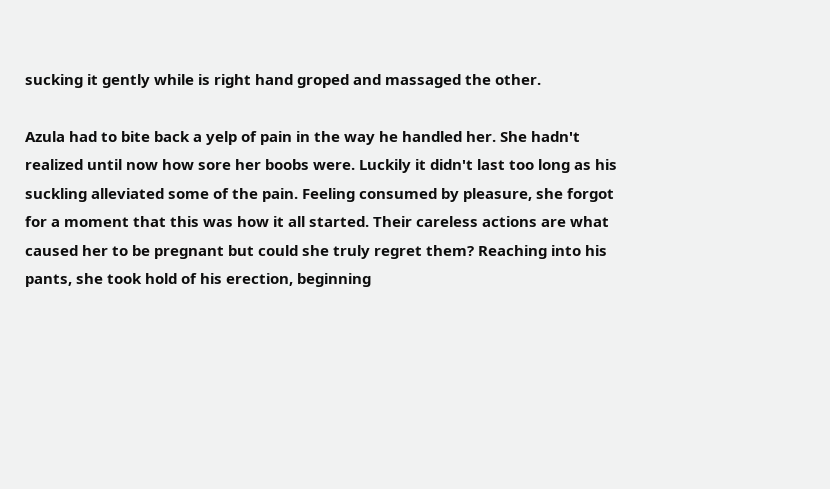sucking it gently while is right hand groped and massaged the other.

Azula had to bite back a yelp of pain in the way he handled her. She hadn't realized until now how sore her boobs were. Luckily it didn't last too long as his suckling alleviated some of the pain. Feeling consumed by pleasure, she forgot for a moment that this was how it all started. Their careless actions are what caused her to be pregnant but could she truly regret them? Reaching into his pants, she took hold of his erection, beginning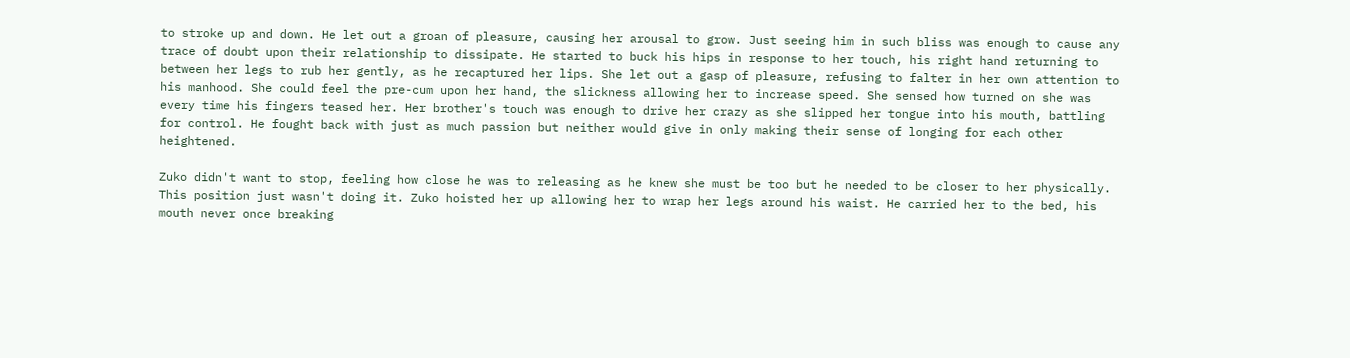to stroke up and down. He let out a groan of pleasure, causing her arousal to grow. Just seeing him in such bliss was enough to cause any trace of doubt upon their relationship to dissipate. He started to buck his hips in response to her touch, his right hand returning to between her legs to rub her gently, as he recaptured her lips. She let out a gasp of pleasure, refusing to falter in her own attention to his manhood. She could feel the pre-cum upon her hand, the slickness allowing her to increase speed. She sensed how turned on she was every time his fingers teased her. Her brother's touch was enough to drive her crazy as she slipped her tongue into his mouth, battling for control. He fought back with just as much passion but neither would give in only making their sense of longing for each other heightened.

Zuko didn't want to stop, feeling how close he was to releasing as he knew she must be too but he needed to be closer to her physically. This position just wasn't doing it. Zuko hoisted her up allowing her to wrap her legs around his waist. He carried her to the bed, his mouth never once breaking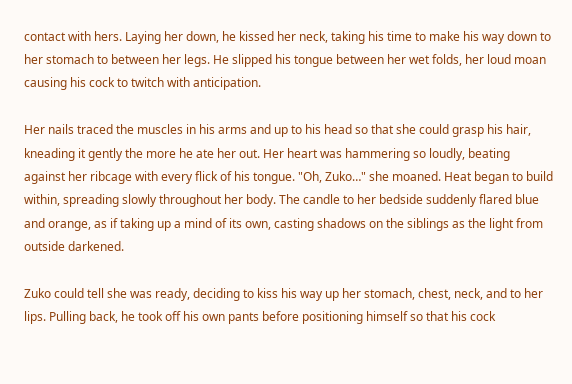contact with hers. Laying her down, he kissed her neck, taking his time to make his way down to her stomach to between her legs. He slipped his tongue between her wet folds, her loud moan causing his cock to twitch with anticipation.

Her nails traced the muscles in his arms and up to his head so that she could grasp his hair, kneading it gently the more he ate her out. Her heart was hammering so loudly, beating against her ribcage with every flick of his tongue. "Oh, Zuko…" she moaned. Heat began to build within, spreading slowly throughout her body. The candle to her bedside suddenly flared blue and orange, as if taking up a mind of its own, casting shadows on the siblings as the light from outside darkened.

Zuko could tell she was ready, deciding to kiss his way up her stomach, chest, neck, and to her lips. Pulling back, he took off his own pants before positioning himself so that his cock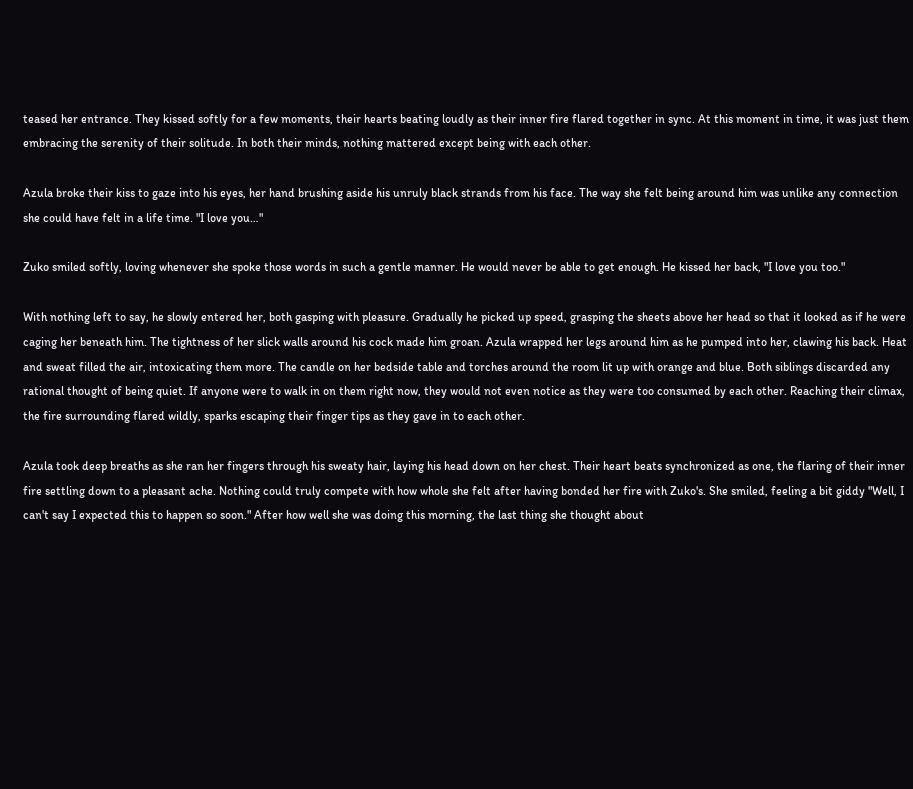teased her entrance. They kissed softly for a few moments, their hearts beating loudly as their inner fire flared together in sync. At this moment in time, it was just them embracing the serenity of their solitude. In both their minds, nothing mattered except being with each other.

Azula broke their kiss to gaze into his eyes, her hand brushing aside his unruly black strands from his face. The way she felt being around him was unlike any connection she could have felt in a life time. "I love you…"

Zuko smiled softly, loving whenever she spoke those words in such a gentle manner. He would never be able to get enough. He kissed her back, "I love you too."

With nothing left to say, he slowly entered her, both gasping with pleasure. Gradually he picked up speed, grasping the sheets above her head so that it looked as if he were caging her beneath him. The tightness of her slick walls around his cock made him groan. Azula wrapped her legs around him as he pumped into her, clawing his back. Heat and sweat filled the air, intoxicating them more. The candle on her bedside table and torches around the room lit up with orange and blue. Both siblings discarded any rational thought of being quiet. If anyone were to walk in on them right now, they would not even notice as they were too consumed by each other. Reaching their climax, the fire surrounding flared wildly, sparks escaping their finger tips as they gave in to each other.

Azula took deep breaths as she ran her fingers through his sweaty hair, laying his head down on her chest. Their heart beats synchronized as one, the flaring of their inner fire settling down to a pleasant ache. Nothing could truly compete with how whole she felt after having bonded her fire with Zuko's. She smiled, feeling a bit giddy "Well, I can't say I expected this to happen so soon." After how well she was doing this morning, the last thing she thought about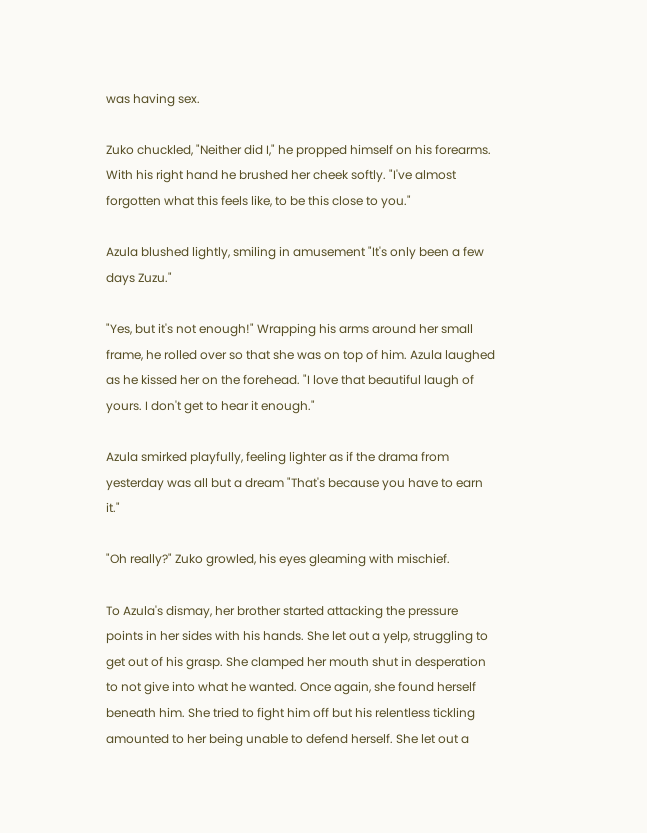was having sex.

Zuko chuckled, "Neither did I," he propped himself on his forearms. With his right hand he brushed her cheek softly. "I've almost forgotten what this feels like, to be this close to you."

Azula blushed lightly, smiling in amusement "It's only been a few days Zuzu."

"Yes, but it's not enough!" Wrapping his arms around her small frame, he rolled over so that she was on top of him. Azula laughed as he kissed her on the forehead. "I love that beautiful laugh of yours. I don't get to hear it enough."

Azula smirked playfully, feeling lighter as if the drama from yesterday was all but a dream "That's because you have to earn it."

"Oh really?" Zuko growled, his eyes gleaming with mischief.

To Azula's dismay, her brother started attacking the pressure points in her sides with his hands. She let out a yelp, struggling to get out of his grasp. She clamped her mouth shut in desperation to not give into what he wanted. Once again, she found herself beneath him. She tried to fight him off but his relentless tickling amounted to her being unable to defend herself. She let out a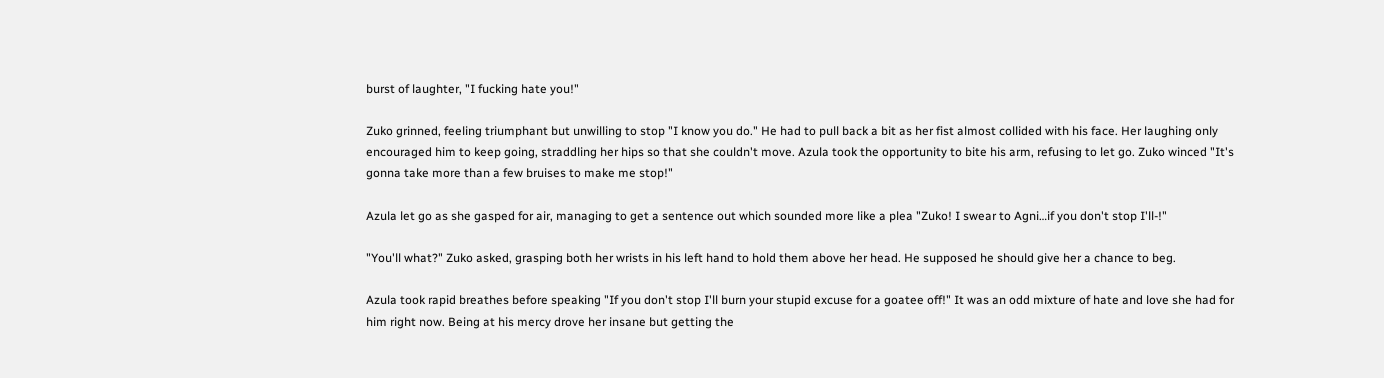burst of laughter, "I fucking hate you!"

Zuko grinned, feeling triumphant but unwilling to stop "I know you do." He had to pull back a bit as her fist almost collided with his face. Her laughing only encouraged him to keep going, straddling her hips so that she couldn't move. Azula took the opportunity to bite his arm, refusing to let go. Zuko winced "It's gonna take more than a few bruises to make me stop!"

Azula let go as she gasped for air, managing to get a sentence out which sounded more like a plea "Zuko! I swear to Agni…if you don't stop I'll-!"

"You'll what?" Zuko asked, grasping both her wrists in his left hand to hold them above her head. He supposed he should give her a chance to beg.

Azula took rapid breathes before speaking "If you don't stop I'll burn your stupid excuse for a goatee off!" It was an odd mixture of hate and love she had for him right now. Being at his mercy drove her insane but getting the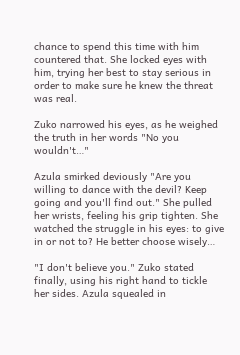chance to spend this time with him countered that. She locked eyes with him, trying her best to stay serious in order to make sure he knew the threat was real.

Zuko narrowed his eyes, as he weighed the truth in her words "No you wouldn't…"

Azula smirked deviously "Are you willing to dance with the devil? Keep going and you'll find out." She pulled her wrists, feeling his grip tighten. She watched the struggle in his eyes: to give in or not to? He better choose wisely…

"I don't believe you." Zuko stated finally, using his right hand to tickle her sides. Azula squealed in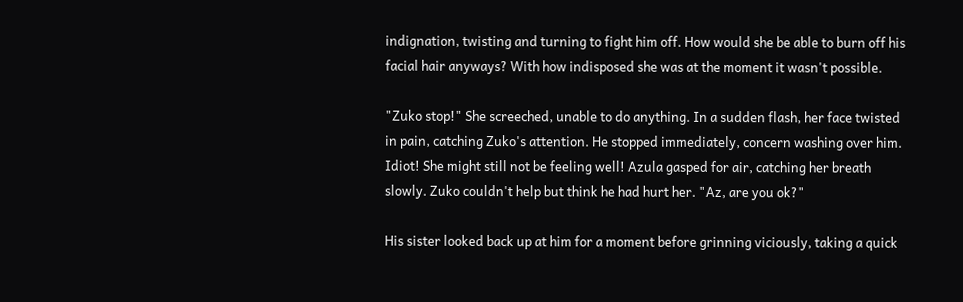indignation, twisting and turning to fight him off. How would she be able to burn off his facial hair anyways? With how indisposed she was at the moment it wasn't possible.

"Zuko stop!" She screeched, unable to do anything. In a sudden flash, her face twisted in pain, catching Zuko's attention. He stopped immediately, concern washing over him. Idiot! She might still not be feeling well! Azula gasped for air, catching her breath slowly. Zuko couldn't help but think he had hurt her. "Az, are you ok?"

His sister looked back up at him for a moment before grinning viciously, taking a quick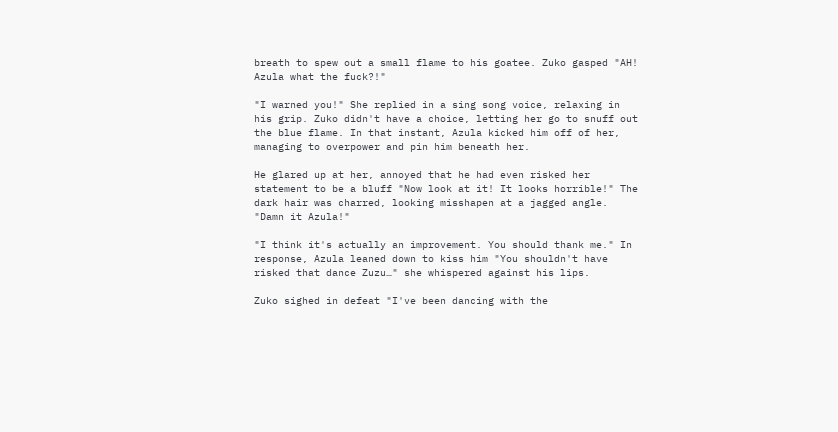breath to spew out a small flame to his goatee. Zuko gasped "AH! Azula what the fuck?!"

"I warned you!" She replied in a sing song voice, relaxing in his grip. Zuko didn't have a choice, letting her go to snuff out the blue flame. In that instant, Azula kicked him off of her, managing to overpower and pin him beneath her.

He glared up at her, annoyed that he had even risked her statement to be a bluff "Now look at it! It looks horrible!" The dark hair was charred, looking misshapen at a jagged angle. "Damn it Azula!"

"I think it's actually an improvement. You should thank me." In response, Azula leaned down to kiss him "You shouldn't have risked that dance Zuzu…" she whispered against his lips.

Zuko sighed in defeat "I've been dancing with the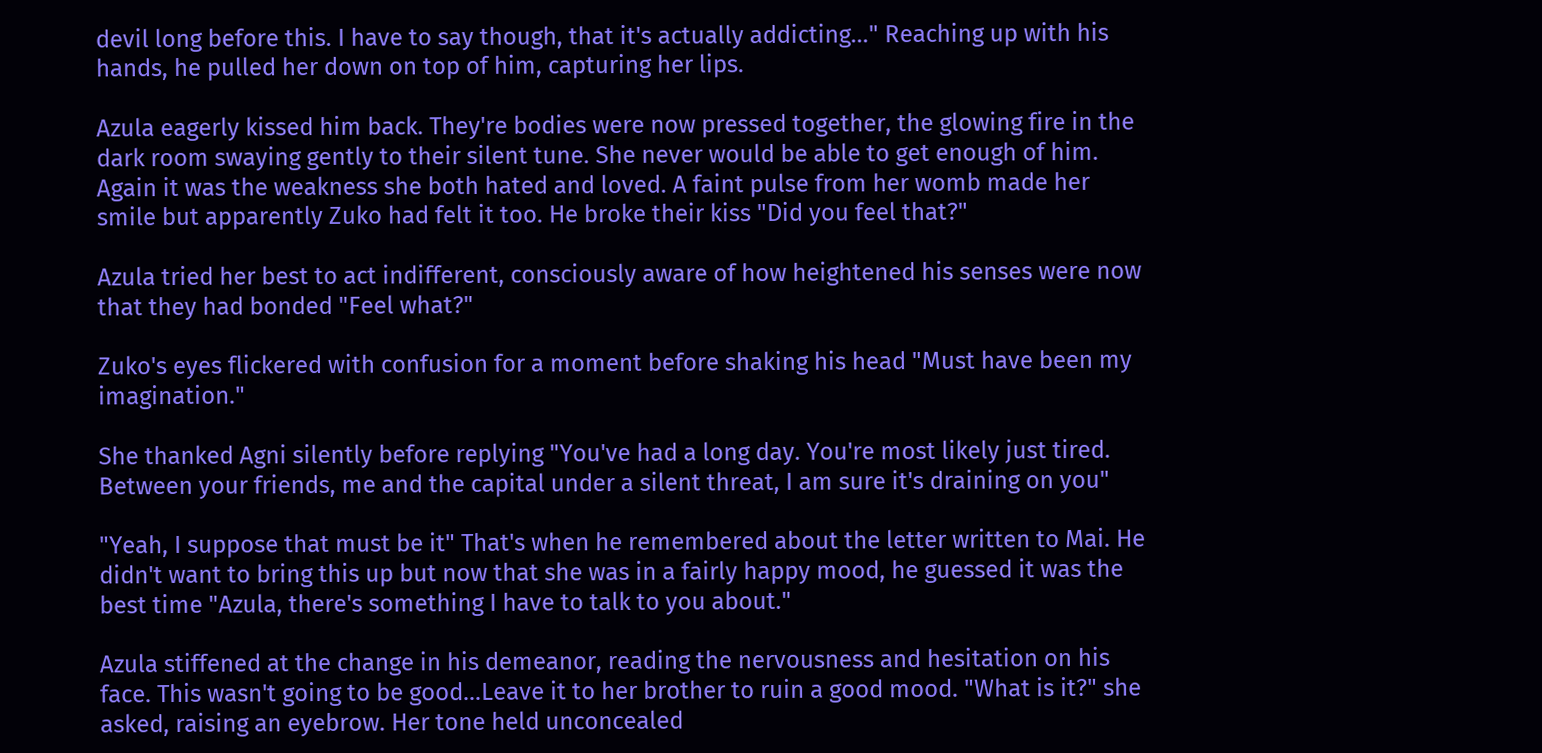devil long before this. I have to say though, that it's actually addicting…" Reaching up with his hands, he pulled her down on top of him, capturing her lips.

Azula eagerly kissed him back. They're bodies were now pressed together, the glowing fire in the dark room swaying gently to their silent tune. She never would be able to get enough of him. Again it was the weakness she both hated and loved. A faint pulse from her womb made her smile but apparently Zuko had felt it too. He broke their kiss "Did you feel that?"

Azula tried her best to act indifferent, consciously aware of how heightened his senses were now that they had bonded "Feel what?"

Zuko's eyes flickered with confusion for a moment before shaking his head "Must have been my imagination."

She thanked Agni silently before replying "You've had a long day. You're most likely just tired. Between your friends, me and the capital under a silent threat, I am sure it's draining on you"

"Yeah, I suppose that must be it" That's when he remembered about the letter written to Mai. He didn't want to bring this up but now that she was in a fairly happy mood, he guessed it was the best time "Azula, there's something I have to talk to you about."

Azula stiffened at the change in his demeanor, reading the nervousness and hesitation on his face. This wasn't going to be good…Leave it to her brother to ruin a good mood. "What is it?" she asked, raising an eyebrow. Her tone held unconcealed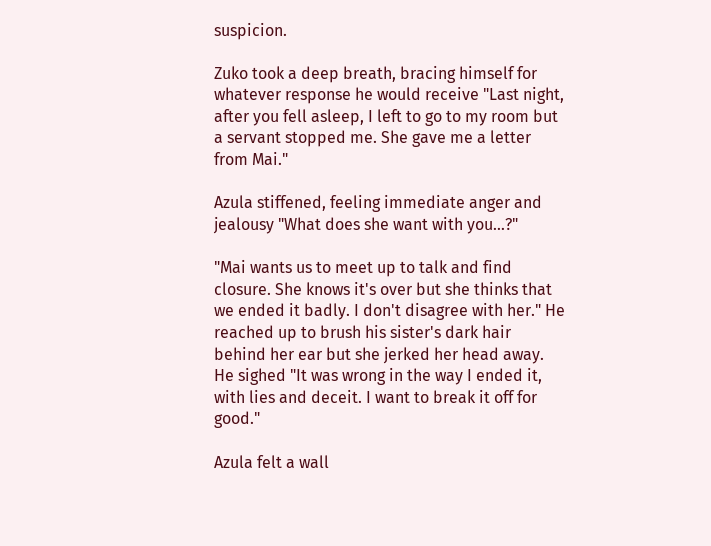suspicion.

Zuko took a deep breath, bracing himself for whatever response he would receive "Last night, after you fell asleep, I left to go to my room but a servant stopped me. She gave me a letter from Mai."

Azula stiffened, feeling immediate anger and jealousy "What does she want with you…?"

"Mai wants us to meet up to talk and find closure. She knows it's over but she thinks that we ended it badly. I don't disagree with her." He reached up to brush his sister's dark hair behind her ear but she jerked her head away. He sighed "It was wrong in the way I ended it, with lies and deceit. I want to break it off for good."

Azula felt a wall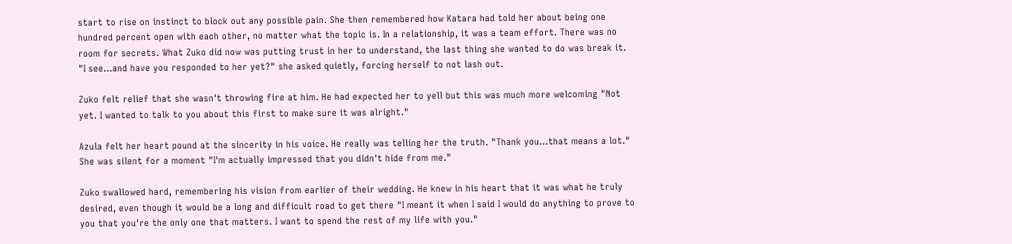start to rise on instinct to block out any possible pain. She then remembered how Katara had told her about being one hundred percent open with each other, no matter what the topic is. In a relationship, it was a team effort. There was no room for secrets. What Zuko did now was putting trust in her to understand, the last thing she wanted to do was break it. "I see…and have you responded to her yet?" she asked quietly, forcing herself to not lash out.

Zuko felt relief that she wasn't throwing fire at him. He had expected her to yell but this was much more welcoming "Not yet. I wanted to talk to you about this first to make sure it was alright."

Azula felt her heart pound at the sincerity in his voice. He really was telling her the truth. "Thank you…that means a lot." She was silent for a moment "I'm actually impressed that you didn't hide from me."

Zuko swallowed hard, remembering his vision from earlier of their wedding. He knew in his heart that it was what he truly desired, even though it would be a long and difficult road to get there "I meant it when I said I would do anything to prove to you that you're the only one that matters. I want to spend the rest of my life with you."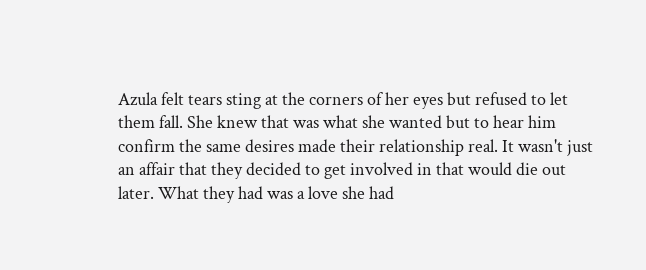Azula felt tears sting at the corners of her eyes but refused to let them fall. She knew that was what she wanted but to hear him confirm the same desires made their relationship real. It wasn't just an affair that they decided to get involved in that would die out later. What they had was a love she had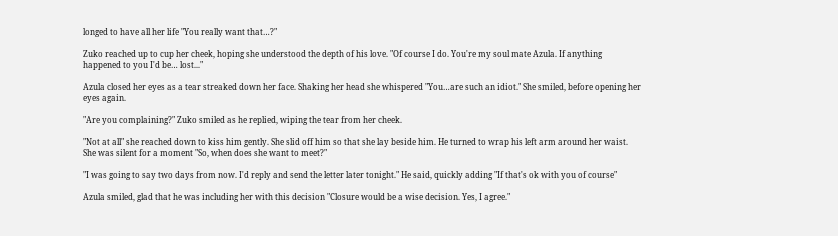longed to have all her life "You really want that…?"

Zuko reached up to cup her cheek, hoping she understood the depth of his love. "Of course I do. You're my soul mate Azula. If anything happened to you I'd be… lost..."

Azula closed her eyes as a tear streaked down her face. Shaking her head she whispered "You…are such an idiot." She smiled, before opening her eyes again.

"Are you complaining?" Zuko smiled as he replied, wiping the tear from her cheek.

"Not at all" she reached down to kiss him gently. She slid off him so that she lay beside him. He turned to wrap his left arm around her waist. She was silent for a moment "So, when does she want to meet?"

"I was going to say two days from now. I'd reply and send the letter later tonight." He said, quickly adding "If that's ok with you of course"

Azula smiled, glad that he was including her with this decision "Closure would be a wise decision. Yes, I agree."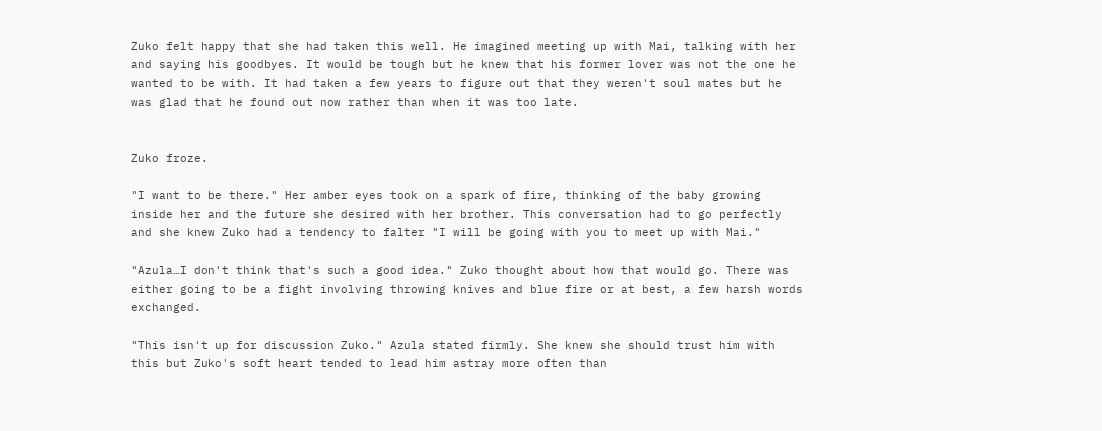Zuko felt happy that she had taken this well. He imagined meeting up with Mai, talking with her and saying his goodbyes. It would be tough but he knew that his former lover was not the one he wanted to be with. It had taken a few years to figure out that they weren't soul mates but he was glad that he found out now rather than when it was too late.


Zuko froze.

"I want to be there." Her amber eyes took on a spark of fire, thinking of the baby growing inside her and the future she desired with her brother. This conversation had to go perfectly and she knew Zuko had a tendency to falter "I will be going with you to meet up with Mai."

"Azula…I don't think that's such a good idea." Zuko thought about how that would go. There was either going to be a fight involving throwing knives and blue fire or at best, a few harsh words exchanged.

"This isn't up for discussion Zuko." Azula stated firmly. She knew she should trust him with this but Zuko's soft heart tended to lead him astray more often than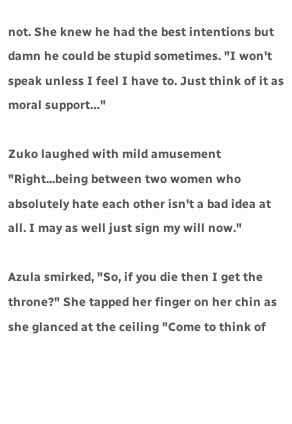not. She knew he had the best intentions but damn he could be stupid sometimes. "I won't speak unless I feel I have to. Just think of it as moral support…"

Zuko laughed with mild amusement "Right...being between two women who absolutely hate each other isn't a bad idea at all. I may as well just sign my will now."

Azula smirked, "So, if you die then I get the throne?" She tapped her finger on her chin as she glanced at the ceiling "Come to think of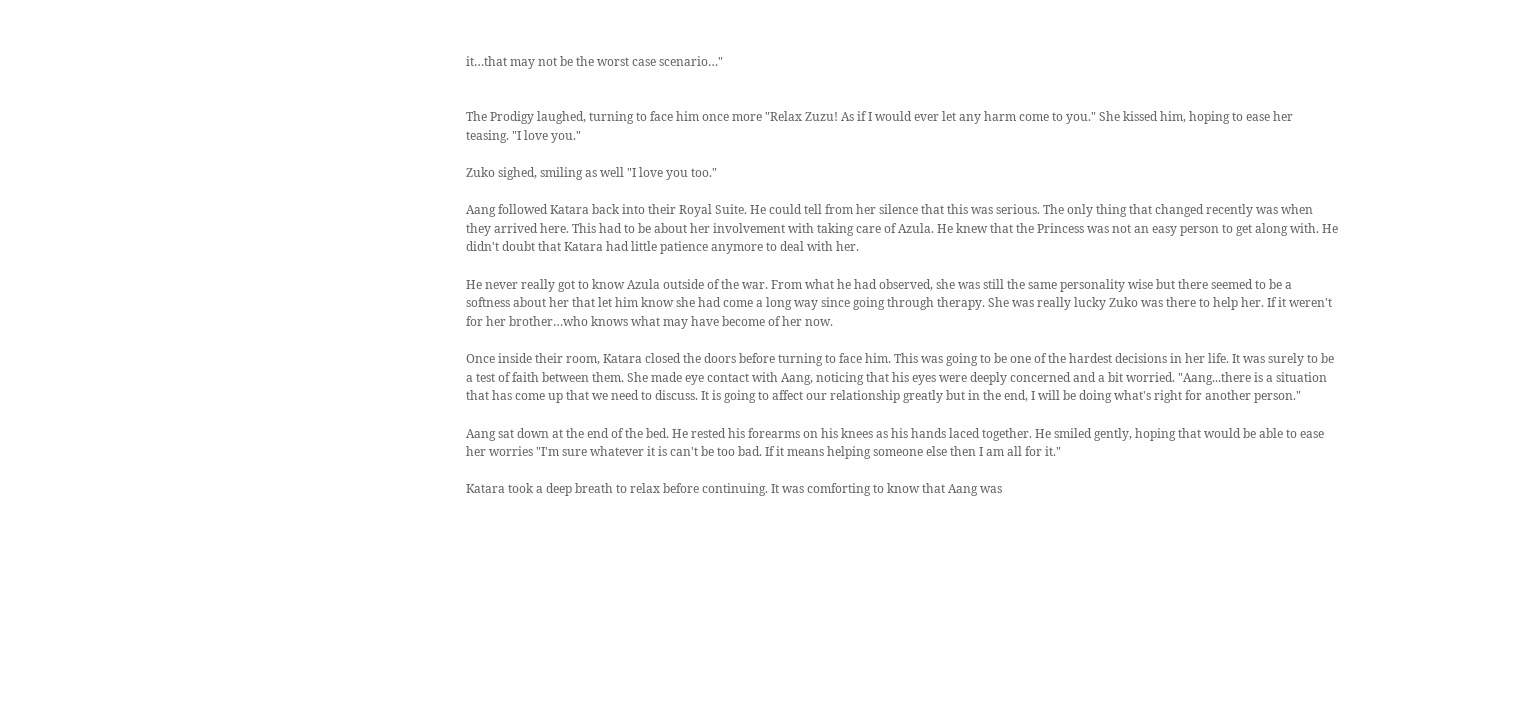it…that may not be the worst case scenario…"


The Prodigy laughed, turning to face him once more "Relax Zuzu! As if I would ever let any harm come to you." She kissed him, hoping to ease her teasing. "I love you."

Zuko sighed, smiling as well "I love you too."

Aang followed Katara back into their Royal Suite. He could tell from her silence that this was serious. The only thing that changed recently was when they arrived here. This had to be about her involvement with taking care of Azula. He knew that the Princess was not an easy person to get along with. He didn't doubt that Katara had little patience anymore to deal with her.

He never really got to know Azula outside of the war. From what he had observed, she was still the same personality wise but there seemed to be a softness about her that let him know she had come a long way since going through therapy. She was really lucky Zuko was there to help her. If it weren't for her brother…who knows what may have become of her now.

Once inside their room, Katara closed the doors before turning to face him. This was going to be one of the hardest decisions in her life. It was surely to be a test of faith between them. She made eye contact with Aang, noticing that his eyes were deeply concerned and a bit worried. "Aang...there is a situation that has come up that we need to discuss. It is going to affect our relationship greatly but in the end, I will be doing what's right for another person."

Aang sat down at the end of the bed. He rested his forearms on his knees as his hands laced together. He smiled gently, hoping that would be able to ease her worries "I'm sure whatever it is can't be too bad. If it means helping someone else then I am all for it."

Katara took a deep breath to relax before continuing. It was comforting to know that Aang was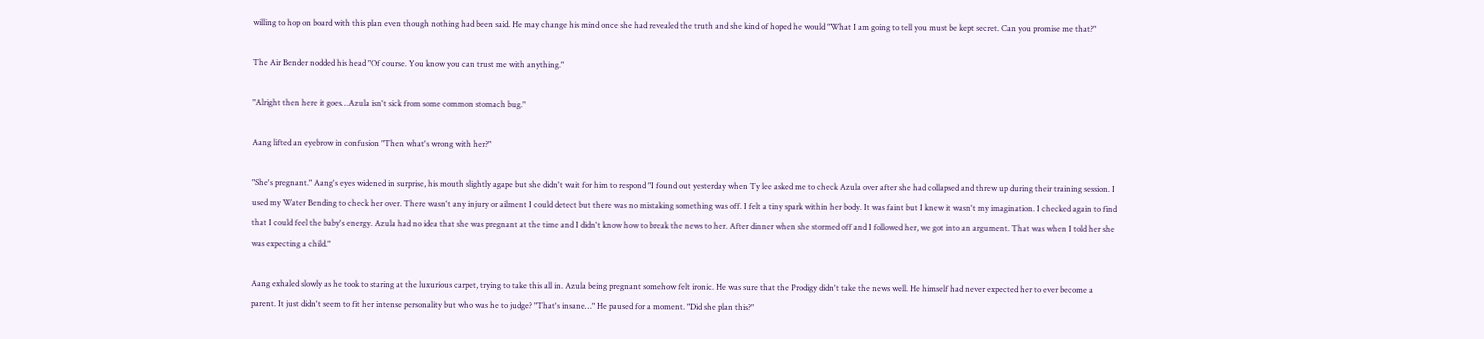willing to hop on board with this plan even though nothing had been said. He may change his mind once she had revealed the truth and she kind of hoped he would "What I am going to tell you must be kept secret. Can you promise me that?"

The Air Bender nodded his head "Of course. You know you can trust me with anything."

"Alright then here it goes…Azula isn't sick from some common stomach bug."

Aang lifted an eyebrow in confusion "Then what's wrong with her?"

"She's pregnant." Aang's eyes widened in surprise, his mouth slightly agape but she didn't wait for him to respond "I found out yesterday when Ty lee asked me to check Azula over after she had collapsed and threw up during their training session. I used my Water Bending to check her over. There wasn't any injury or ailment I could detect but there was no mistaking something was off. I felt a tiny spark within her body. It was faint but I knew it wasn't my imagination. I checked again to find that I could feel the baby's energy. Azula had no idea that she was pregnant at the time and I didn't know how to break the news to her. After dinner when she stormed off and I followed her, we got into an argument. That was when I told her she was expecting a child."

Aang exhaled slowly as he took to staring at the luxurious carpet, trying to take this all in. Azula being pregnant somehow felt ironic. He was sure that the Prodigy didn't take the news well. He himself had never expected her to ever become a parent. It just didn't seem to fit her intense personality but who was he to judge? "That's insane…" He paused for a moment. "Did she plan this?"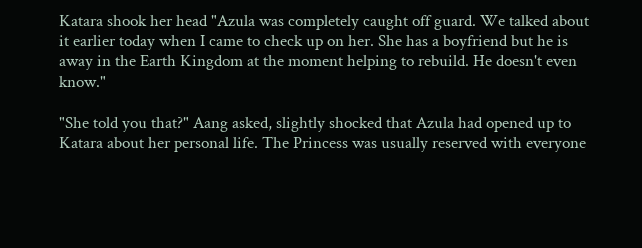Katara shook her head "Azula was completely caught off guard. We talked about it earlier today when I came to check up on her. She has a boyfriend but he is away in the Earth Kingdom at the moment helping to rebuild. He doesn't even know."

"She told you that?" Aang asked, slightly shocked that Azula had opened up to Katara about her personal life. The Princess was usually reserved with everyone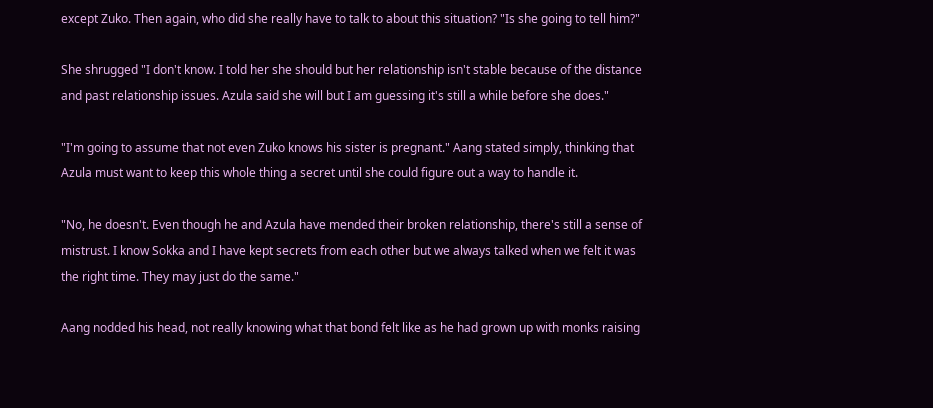except Zuko. Then again, who did she really have to talk to about this situation? "Is she going to tell him?"

She shrugged "I don't know. I told her she should but her relationship isn't stable because of the distance and past relationship issues. Azula said she will but I am guessing it's still a while before she does."

"I'm going to assume that not even Zuko knows his sister is pregnant." Aang stated simply, thinking that Azula must want to keep this whole thing a secret until she could figure out a way to handle it.

"No, he doesn't. Even though he and Azula have mended their broken relationship, there's still a sense of mistrust. I know Sokka and I have kept secrets from each other but we always talked when we felt it was the right time. They may just do the same."

Aang nodded his head, not really knowing what that bond felt like as he had grown up with monks raising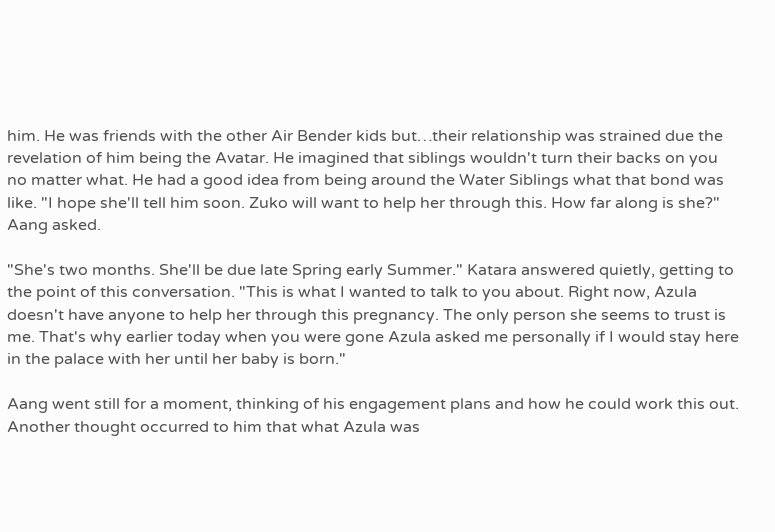him. He was friends with the other Air Bender kids but…their relationship was strained due the revelation of him being the Avatar. He imagined that siblings wouldn't turn their backs on you no matter what. He had a good idea from being around the Water Siblings what that bond was like. "I hope she'll tell him soon. Zuko will want to help her through this. How far along is she?" Aang asked.

"She's two months. She'll be due late Spring early Summer." Katara answered quietly, getting to the point of this conversation. "This is what I wanted to talk to you about. Right now, Azula doesn't have anyone to help her through this pregnancy. The only person she seems to trust is me. That's why earlier today when you were gone Azula asked me personally if I would stay here in the palace with her until her baby is born."

Aang went still for a moment, thinking of his engagement plans and how he could work this out. Another thought occurred to him that what Azula was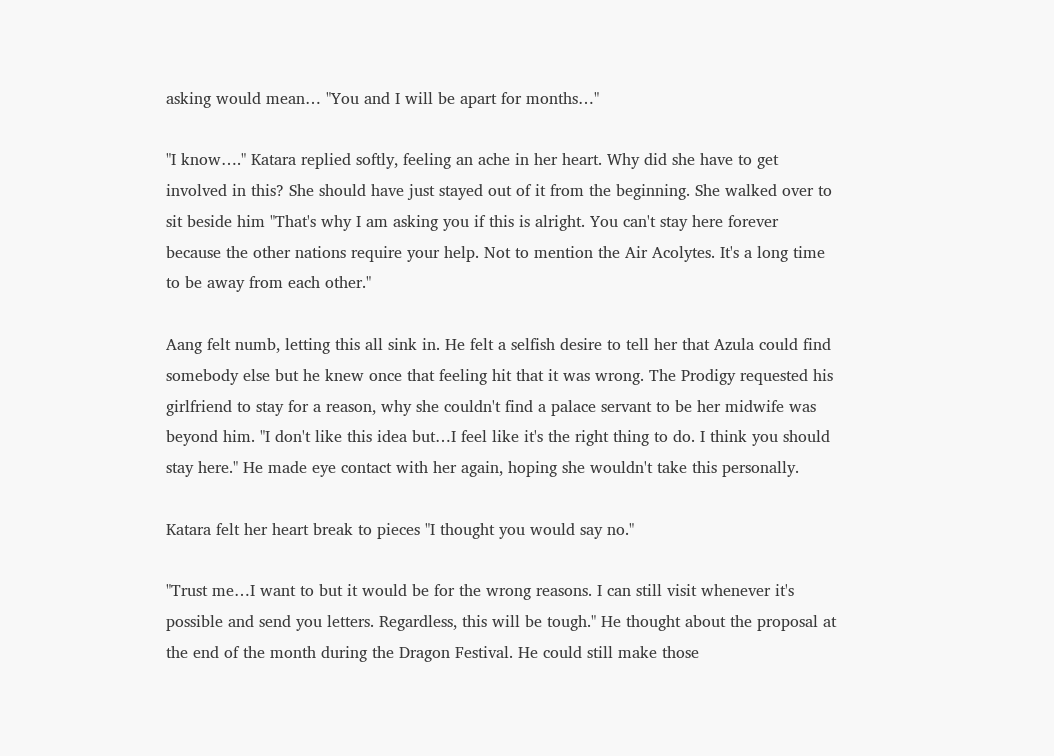asking would mean… "You and I will be apart for months…"

"I know…." Katara replied softly, feeling an ache in her heart. Why did she have to get involved in this? She should have just stayed out of it from the beginning. She walked over to sit beside him "That's why I am asking you if this is alright. You can't stay here forever because the other nations require your help. Not to mention the Air Acolytes. It's a long time to be away from each other."

Aang felt numb, letting this all sink in. He felt a selfish desire to tell her that Azula could find somebody else but he knew once that feeling hit that it was wrong. The Prodigy requested his girlfriend to stay for a reason, why she couldn't find a palace servant to be her midwife was beyond him. "I don't like this idea but…I feel like it's the right thing to do. I think you should stay here." He made eye contact with her again, hoping she wouldn't take this personally.

Katara felt her heart break to pieces "I thought you would say no."

"Trust me…I want to but it would be for the wrong reasons. I can still visit whenever it's possible and send you letters. Regardless, this will be tough." He thought about the proposal at the end of the month during the Dragon Festival. He could still make those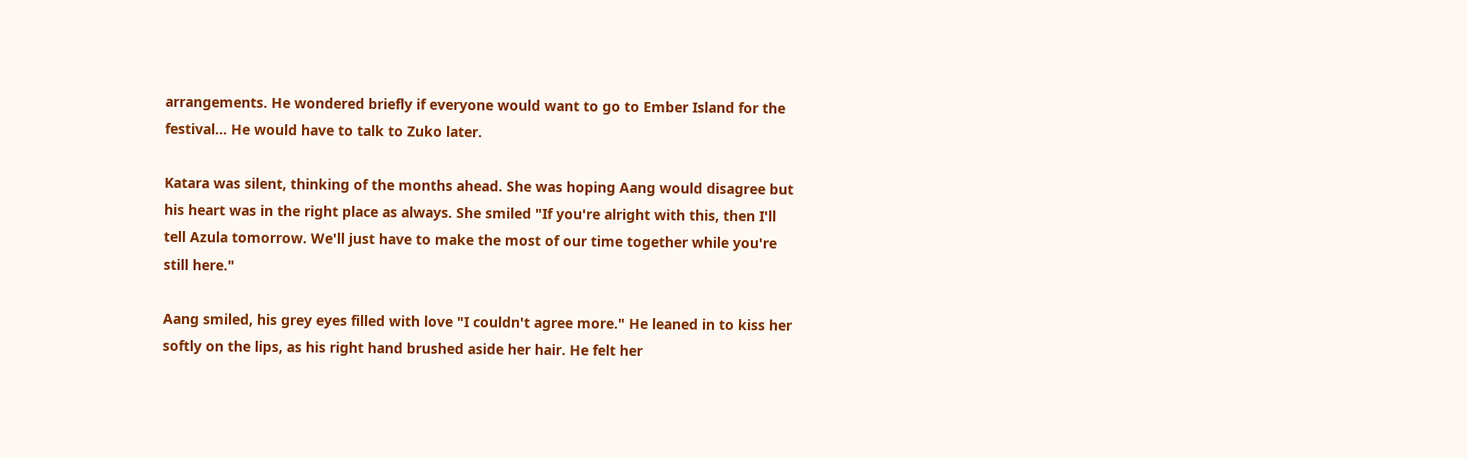arrangements. He wondered briefly if everyone would want to go to Ember Island for the festival… He would have to talk to Zuko later.

Katara was silent, thinking of the months ahead. She was hoping Aang would disagree but his heart was in the right place as always. She smiled "If you're alright with this, then I'll tell Azula tomorrow. We'll just have to make the most of our time together while you're still here."

Aang smiled, his grey eyes filled with love "I couldn't agree more." He leaned in to kiss her softly on the lips, as his right hand brushed aside her hair. He felt her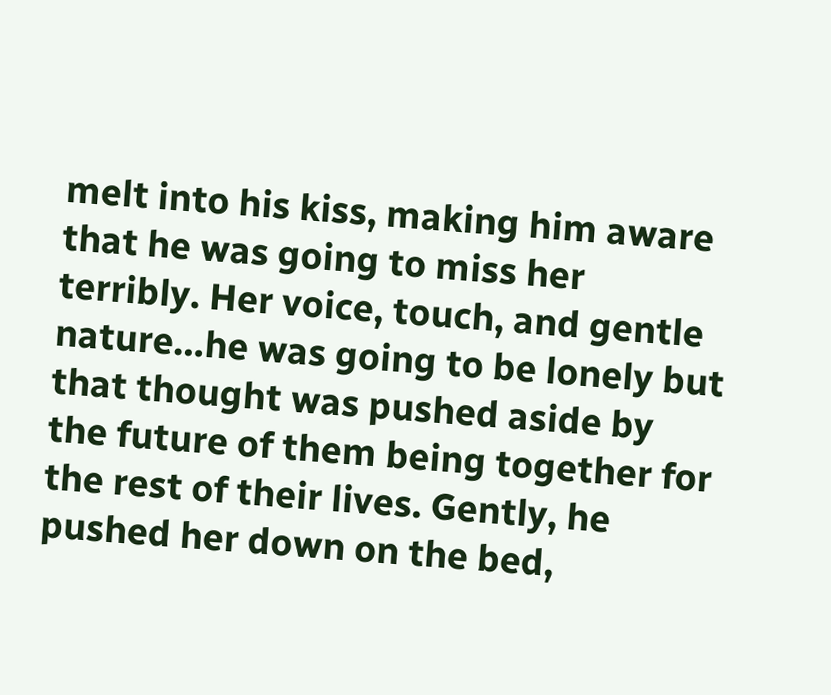melt into his kiss, making him aware that he was going to miss her terribly. Her voice, touch, and gentle nature…he was going to be lonely but that thought was pushed aside by the future of them being together for the rest of their lives. Gently, he pushed her down on the bed,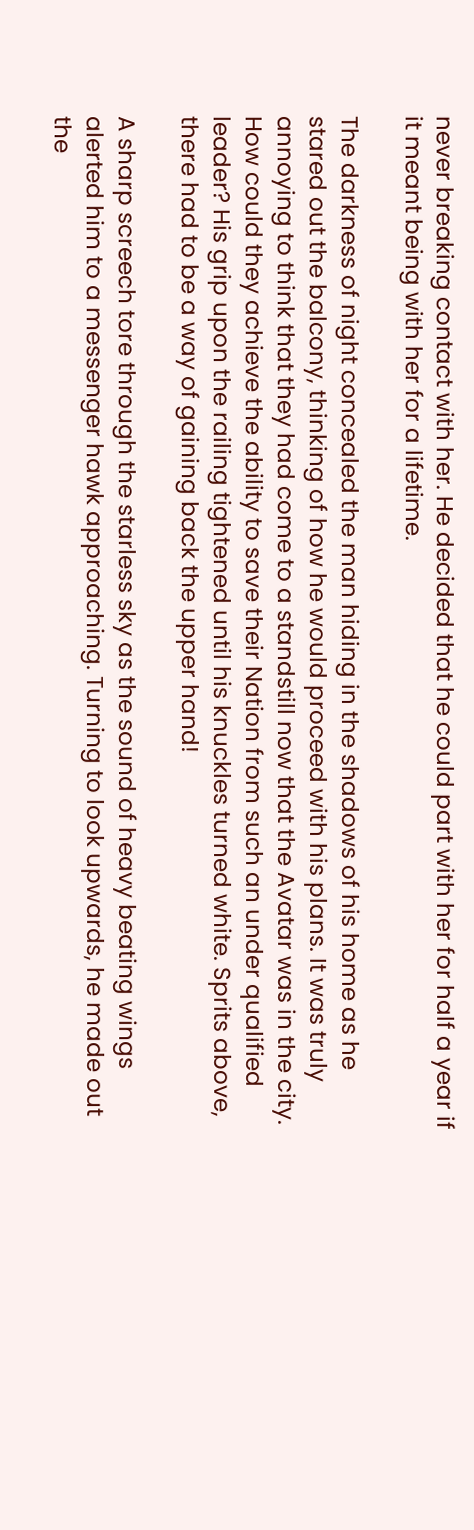never breaking contact with her. He decided that he could part with her for half a year if it meant being with her for a lifetime.

The darkness of night concealed the man hiding in the shadows of his home as he stared out the balcony, thinking of how he would proceed with his plans. It was truly annoying to think that they had come to a standstill now that the Avatar was in the city. How could they achieve the ability to save their Nation from such an under qualified leader? His grip upon the railing tightened until his knuckles turned white. Sprits above, there had to be a way of gaining back the upper hand!

A sharp screech tore through the starless sky as the sound of heavy beating wings alerted him to a messenger hawk approaching. Turning to look upwards, he made out the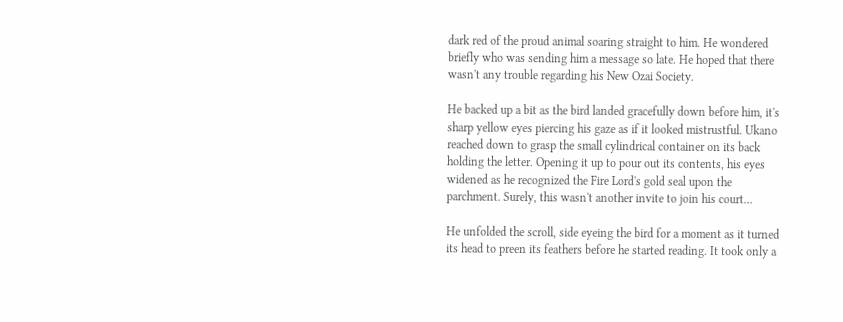dark red of the proud animal soaring straight to him. He wondered briefly who was sending him a message so late. He hoped that there wasn't any trouble regarding his New Ozai Society.

He backed up a bit as the bird landed gracefully down before him, it's sharp yellow eyes piercing his gaze as if it looked mistrustful. Ukano reached down to grasp the small cylindrical container on its back holding the letter. Opening it up to pour out its contents, his eyes widened as he recognized the Fire Lord's gold seal upon the parchment. Surely, this wasn't another invite to join his court…

He unfolded the scroll, side eyeing the bird for a moment as it turned its head to preen its feathers before he started reading. It took only a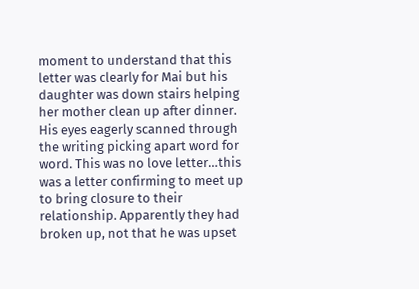moment to understand that this letter was clearly for Mai but his daughter was down stairs helping her mother clean up after dinner. His eyes eagerly scanned through the writing picking apart word for word. This was no love letter…this was a letter confirming to meet up to bring closure to their relationship. Apparently they had broken up, not that he was upset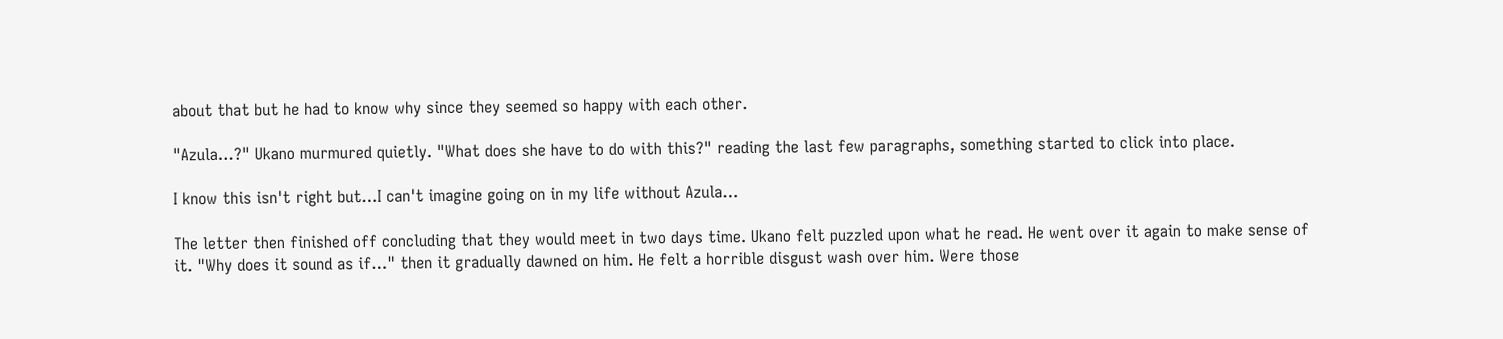about that but he had to know why since they seemed so happy with each other.

"Azula…?" Ukano murmured quietly. "What does she have to do with this?" reading the last few paragraphs, something started to click into place.

I know this isn't right but…I can't imagine going on in my life without Azula…

The letter then finished off concluding that they would meet in two days time. Ukano felt puzzled upon what he read. He went over it again to make sense of it. "Why does it sound as if…" then it gradually dawned on him. He felt a horrible disgust wash over him. Were those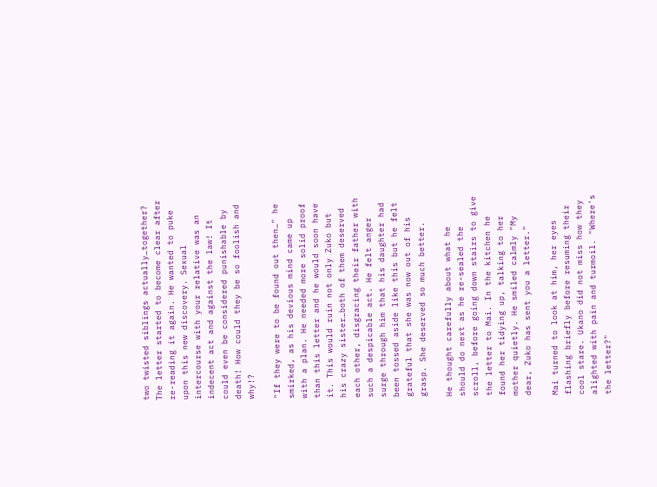two twisted siblings actually…together? The letter started to become clear after re-reading it again. He wanted to puke upon this new discovery. Sexual intercourse with your relative was an indecent act and against the law! It could even be considered punishable by death! How could they be so foolish and why!?

"If they were to be found out then…" he smirked, as his devious mind came up with a plan. He needed more solid proof than this letter and he would soon have it. This would ruin not only Zuko but his crazy sister…both of them deserved each other, disgracing their father with such a despicable act. He felt anger surge through him that his daughter had been tossed aside like this but he felt grateful that she was now out of his grasp. She deserved so much better.

He thought carefully about what he should do next as he re-sealed the scroll, before going down stairs to give the letter to Mai. In the kitchen he found her tidying up, talking to her mother quietly. He smiled calmly "My dear, Zuko has sent you a letter."

Mai turned to look at him, her eyes flashing briefly before resuming their cool stare. Ukano did not miss how they alighted with pain and turmoil. "Where's the letter?"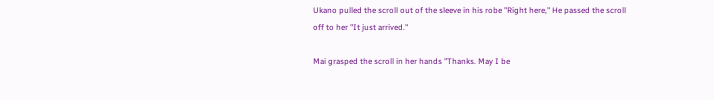Ukano pulled the scroll out of the sleeve in his robe "Right here," He passed the scroll off to her "It just arrived."

Mai grasped the scroll in her hands "Thanks. May I be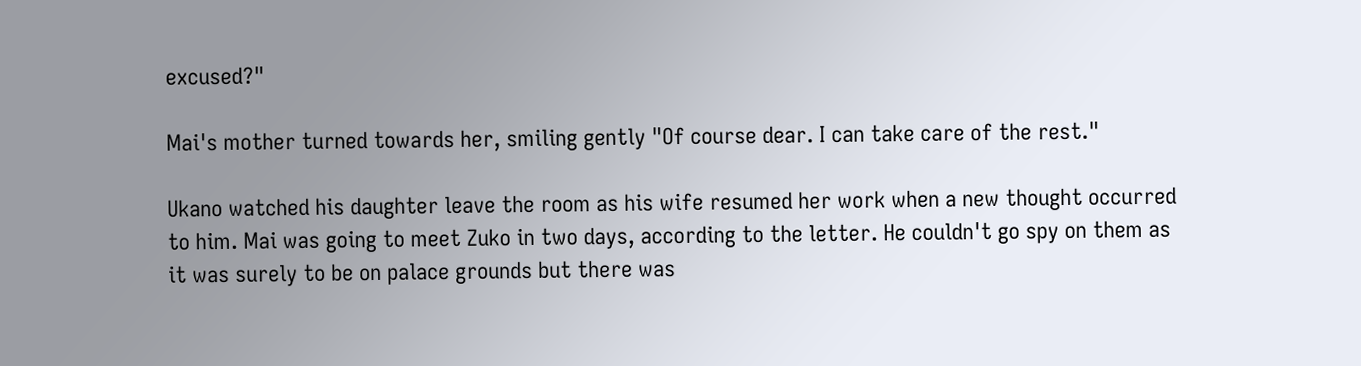excused?"

Mai's mother turned towards her, smiling gently "Of course dear. I can take care of the rest."

Ukano watched his daughter leave the room as his wife resumed her work when a new thought occurred to him. Mai was going to meet Zuko in two days, according to the letter. He couldn't go spy on them as it was surely to be on palace grounds but there was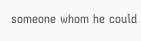someone whom he could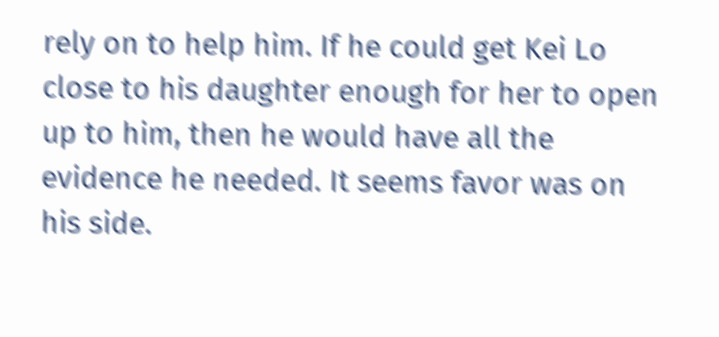rely on to help him. If he could get Kei Lo close to his daughter enough for her to open up to him, then he would have all the evidence he needed. It seems favor was on his side.